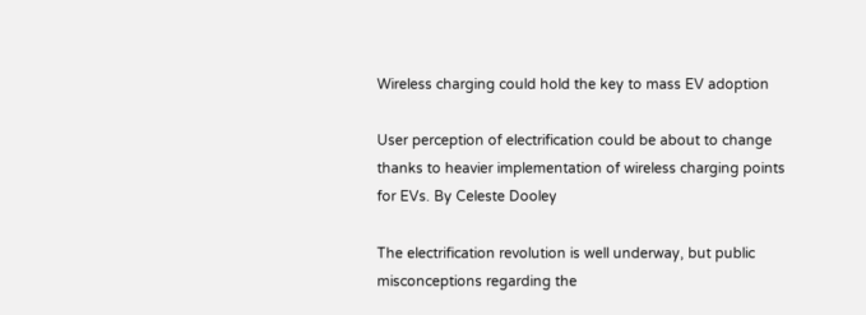Wireless charging could hold the key to mass EV adoption

User perception of electrification could be about to change thanks to heavier implementation of wireless charging points for EVs. By Celeste Dooley

The electrification revolution is well underway, but public misconceptions regarding the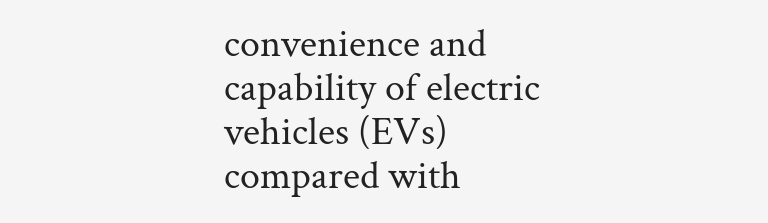convenience and capability of electric vehicles (EVs) compared with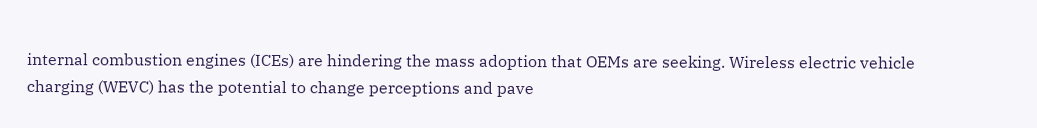internal combustion engines (ICEs) are hindering the mass adoption that OEMs are seeking. Wireless electric vehicle charging (WEVC) has the potential to change perceptions and pave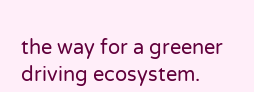the way for a greener driving ecosystem.